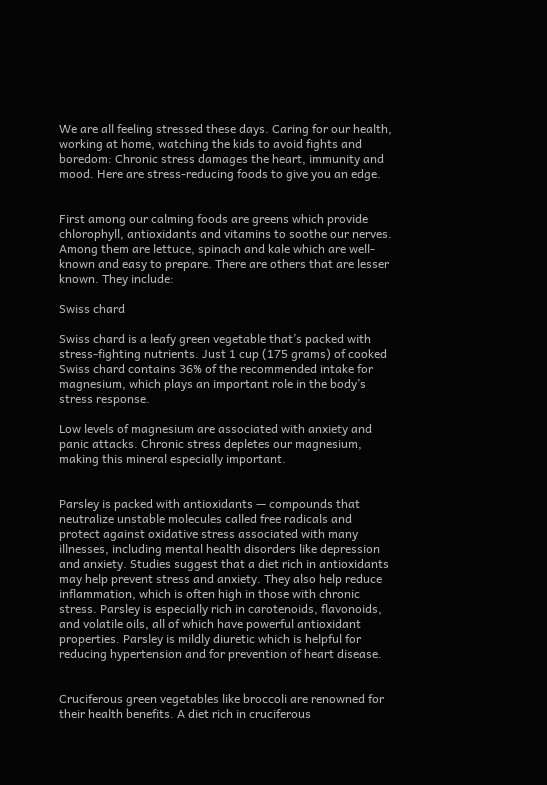We are all feeling stressed these days. Caring for our health, working at home, watching the kids to avoid fights and boredom: Chronic stress damages the heart, immunity and mood. Here are stress-reducing foods to give you an edge.


First among our calming foods are greens which provide chlorophyll, antioxidants and vitamins to soothe our nerves. Among them are lettuce, spinach and kale which are well-known and easy to prepare. There are others that are lesser known. They include:

Swiss chard

Swiss chard is a leafy green vegetable that’s packed with stress-fighting nutrients. Just 1 cup (175 grams) of cooked Swiss chard contains 36% of the recommended intake for magnesium, which plays an important role in the body’s stress response.

Low levels of magnesium are associated with anxiety and panic attacks. Chronic stress depletes our magnesium, making this mineral especially important.


Parsley is packed with antioxidants — compounds that neutralize unstable molecules called free radicals and protect against oxidative stress associated with many illnesses, including mental health disorders like depression and anxiety. Studies suggest that a diet rich in antioxidants may help prevent stress and anxiety. They also help reduce inflammation, which is often high in those with chronic stress. Parsley is especially rich in carotenoids, flavonoids, and volatile oils, all of which have powerful antioxidant properties. Parsley is mildly diuretic which is helpful for reducing hypertension and for prevention of heart disease.


Cruciferous green vegetables like broccoli are renowned for their health benefits. A diet rich in cruciferous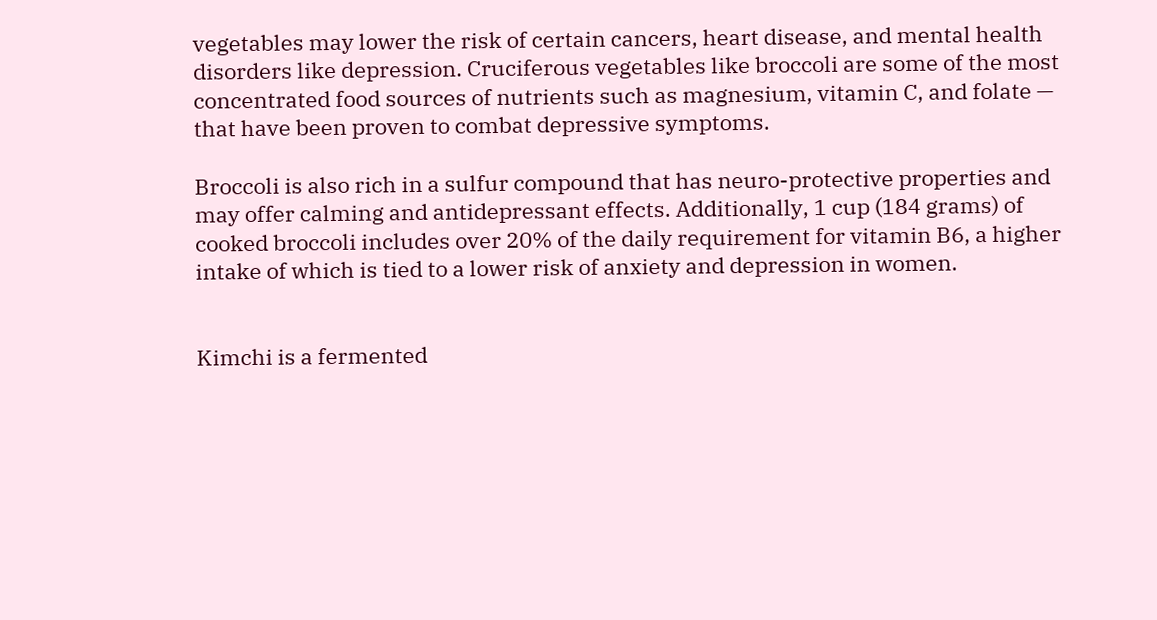vegetables may lower the risk of certain cancers, heart disease, and mental health disorders like depression. Cruciferous vegetables like broccoli are some of the most concentrated food sources of nutrients such as magnesium, vitamin C, and folate — that have been proven to combat depressive symptoms.

Broccoli is also rich in a sulfur compound that has neuro-protective properties and may offer calming and antidepressant effects. Additionally, 1 cup (184 grams) of cooked broccoli includes over 20% of the daily requirement for vitamin B6, a higher intake of which is tied to a lower risk of anxiety and depression in women.


Kimchi is a fermented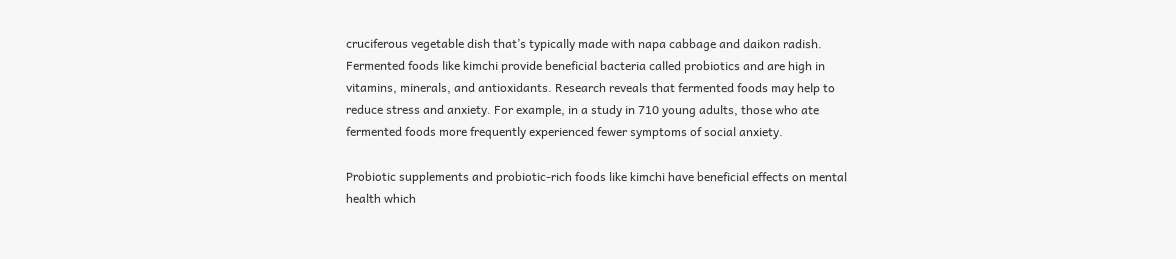cruciferous vegetable dish that’s typically made with napa cabbage and daikon radish. Fermented foods like kimchi provide beneficial bacteria called probiotics and are high in vitamins, minerals, and antioxidants. Research reveals that fermented foods may help to reduce stress and anxiety. For example, in a study in 710 young adults, those who ate fermented foods more frequently experienced fewer symptoms of social anxiety.

Probiotic supplements and probiotic-rich foods like kimchi have beneficial effects on mental health which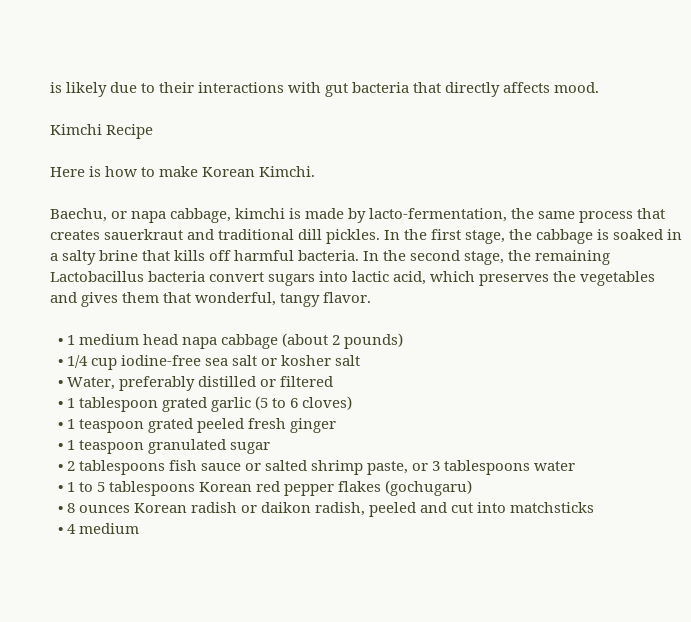is likely due to their interactions with gut bacteria that directly affects mood.

Kimchi Recipe

Here is how to make Korean Kimchi.

Baechu, or napa cabbage, kimchi is made by lacto-fermentation, the same process that creates sauerkraut and traditional dill pickles. In the first stage, the cabbage is soaked in a salty brine that kills off harmful bacteria. In the second stage, the remaining Lactobacillus bacteria convert sugars into lactic acid, which preserves the vegetables and gives them that wonderful, tangy flavor.

  • 1 medium head napa cabbage (about 2 pounds)
  • 1/4 cup iodine-free sea salt or kosher salt
  • Water, preferably distilled or filtered
  • 1 tablespoon grated garlic (5 to 6 cloves)
  • 1 teaspoon grated peeled fresh ginger
  • 1 teaspoon granulated sugar
  • 2 tablespoons fish sauce or salted shrimp paste, or 3 tablespoons water
  • 1 to 5 tablespoons Korean red pepper flakes (gochugaru)
  • 8 ounces Korean radish or daikon radish, peeled and cut into matchsticks
  • 4 medium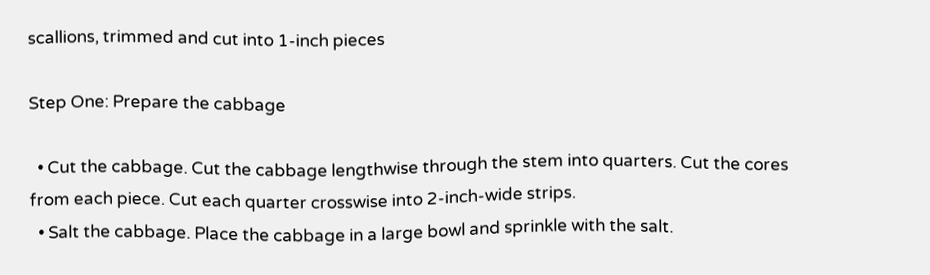scallions, trimmed and cut into 1-inch pieces

Step One: Prepare the cabbage

  • Cut the cabbage. Cut the cabbage lengthwise through the stem into quarters. Cut the cores from each piece. Cut each quarter crosswise into 2-inch-wide strips.
  • Salt the cabbage. Place the cabbage in a large bowl and sprinkle with the salt.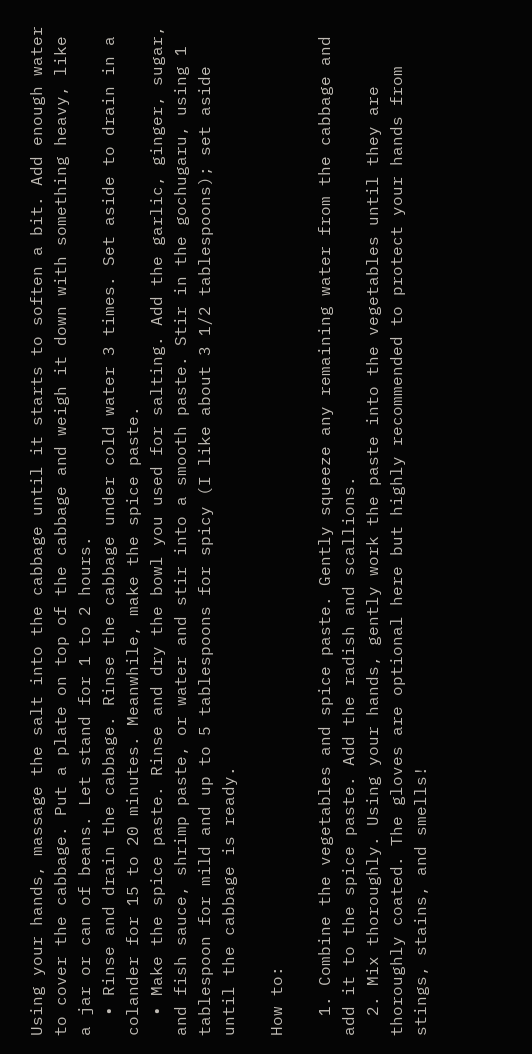Using your hands, massage the salt into the cabbage until it starts to soften a bit. Add enough water to cover the cabbage. Put a plate on top of the cabbage and weigh it down with something heavy, like a jar or can of beans. Let stand for 1 to 2 hours.
  • Rinse and drain the cabbage. Rinse the cabbage under cold water 3 times. Set aside to drain in a colander for 15 to 20 minutes. Meanwhile, make the spice paste.
  • Make the spice paste. Rinse and dry the bowl you used for salting. Add the garlic, ginger, sugar, and fish sauce, shrimp paste, or water and stir into a smooth paste. Stir in the gochugaru, using 1 tablespoon for mild and up to 5 tablespoons for spicy (I like about 3 1/2 tablespoons); set aside until the cabbage is ready.

How to:

  1. Combine the vegetables and spice paste. Gently squeeze any remaining water from the cabbage and add it to the spice paste. Add the radish and scallions.
  2. Mix thoroughly. Using your hands, gently work the paste into the vegetables until they are thoroughly coated. The gloves are optional here but highly recommended to protect your hands from stings, stains, and smells!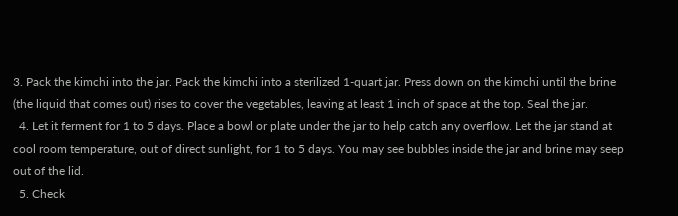3. Pack the kimchi into the jar. Pack the kimchi into a sterilized 1-quart jar. Press down on the kimchi until the brine (the liquid that comes out) rises to cover the vegetables, leaving at least 1 inch of space at the top. Seal the jar.
  4. Let it ferment for 1 to 5 days. Place a bowl or plate under the jar to help catch any overflow. Let the jar stand at cool room temperature, out of direct sunlight, for 1 to 5 days. You may see bubbles inside the jar and brine may seep out of the lid.
  5. Check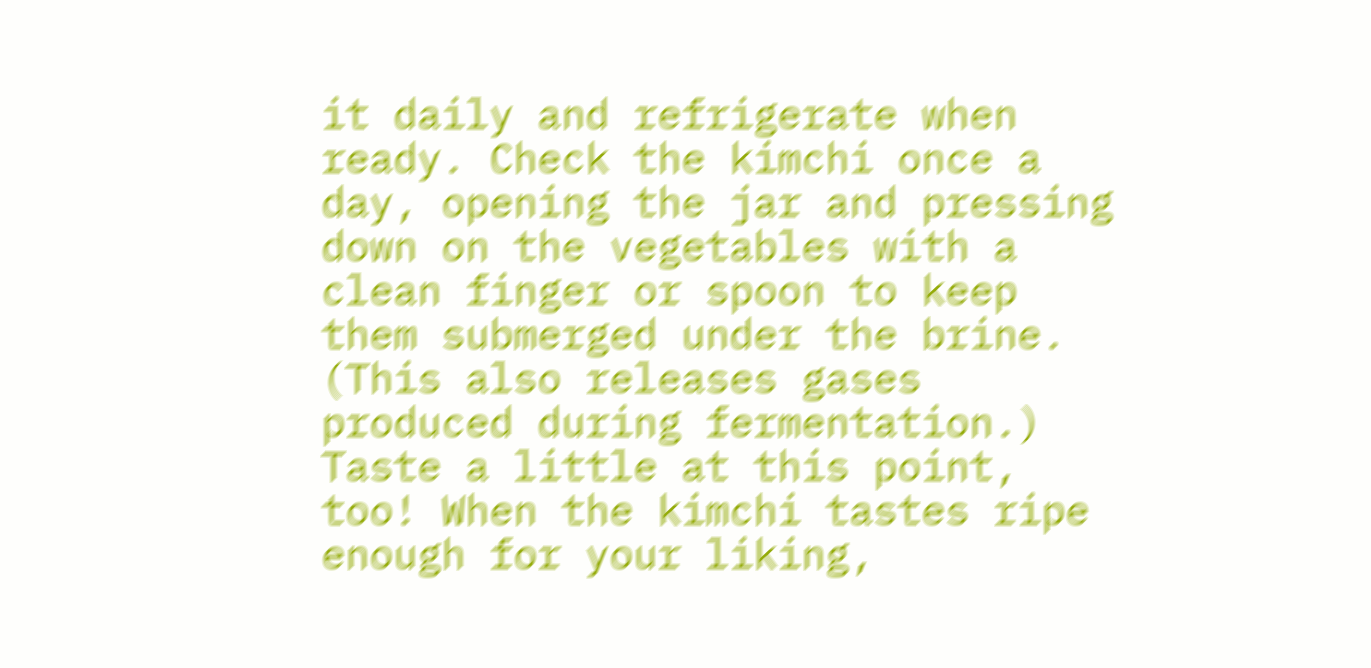it daily and refrigerate when ready. Check the kimchi once a day, opening the jar and pressing down on the vegetables with a clean finger or spoon to keep them submerged under the brine. (This also releases gases produced during fermentation.) Taste a little at this point, too! When the kimchi tastes ripe enough for your liking,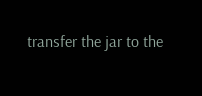transfer the jar to the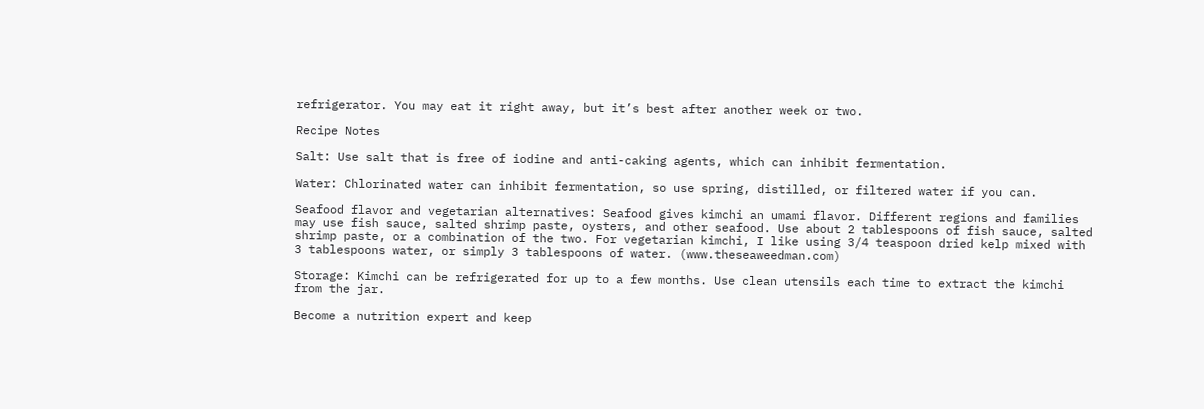refrigerator. You may eat it right away, but it’s best after another week or two.

Recipe Notes

Salt: Use salt that is free of iodine and anti-caking agents, which can inhibit fermentation.

Water: Chlorinated water can inhibit fermentation, so use spring, distilled, or filtered water if you can.

Seafood flavor and vegetarian alternatives: Seafood gives kimchi an umami flavor. Different regions and families may use fish sauce, salted shrimp paste, oysters, and other seafood. Use about 2 tablespoons of fish sauce, salted shrimp paste, or a combination of the two. For vegetarian kimchi, I like using 3/4 teaspoon dried kelp mixed with 3 tablespoons water, or simply 3 tablespoons of water. (www.theseaweedman.com)

Storage: Kimchi can be refrigerated for up to a few months. Use clean utensils each time to extract the kimchi from the jar.

Become a nutrition expert and keep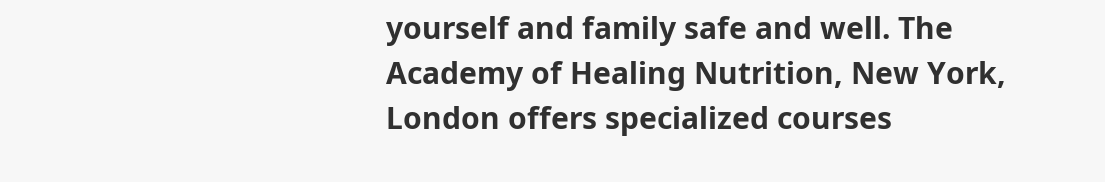yourself and family safe and well. The Academy of Healing Nutrition, New York, London offers specialized courses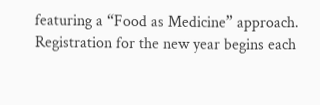featuring a “Food as Medicine” approach. Registration for the new year begins each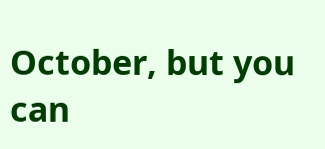October, but you can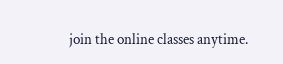join the online classes anytime.